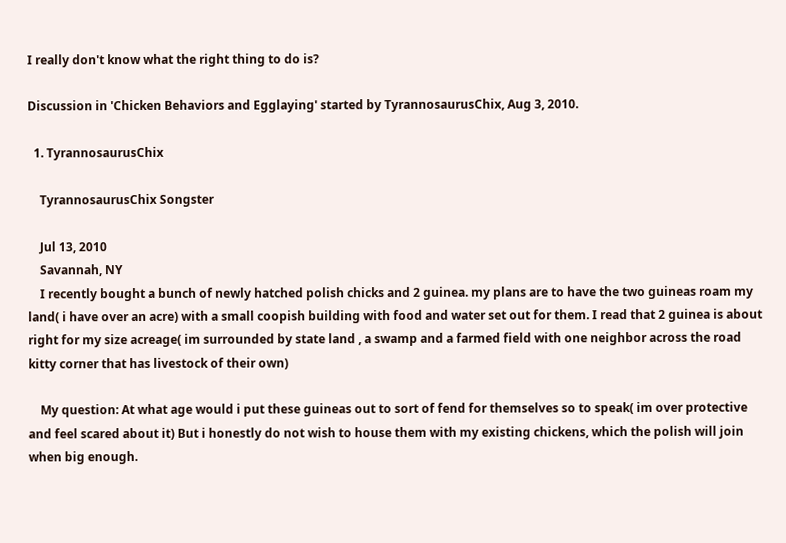I really don't know what the right thing to do is?

Discussion in 'Chicken Behaviors and Egglaying' started by TyrannosaurusChix, Aug 3, 2010.

  1. TyrannosaurusChix

    TyrannosaurusChix Songster

    Jul 13, 2010
    Savannah, NY
    I recently bought a bunch of newly hatched polish chicks and 2 guinea. my plans are to have the two guineas roam my land( i have over an acre) with a small coopish building with food and water set out for them. I read that 2 guinea is about right for my size acreage( im surrounded by state land , a swamp and a farmed field with one neighbor across the road kitty corner that has livestock of their own)

    My question: At what age would i put these guineas out to sort of fend for themselves so to speak( im over protective and feel scared about it) But i honestly do not wish to house them with my existing chickens, which the polish will join when big enough.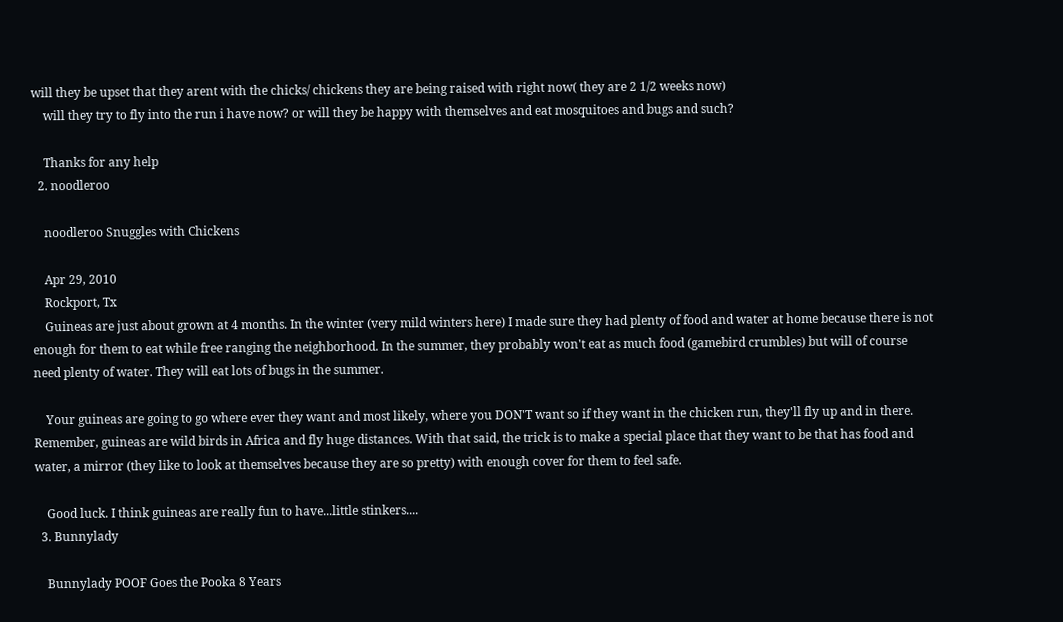will they be upset that they arent with the chicks/ chickens they are being raised with right now( they are 2 1/2 weeks now)
    will they try to fly into the run i have now? or will they be happy with themselves and eat mosquitoes and bugs and such?

    Thanks for any help
  2. noodleroo

    noodleroo Snuggles with Chickens

    Apr 29, 2010
    Rockport, Tx
    Guineas are just about grown at 4 months. In the winter (very mild winters here) I made sure they had plenty of food and water at home because there is not enough for them to eat while free ranging the neighborhood. In the summer, they probably won't eat as much food (gamebird crumbles) but will of course need plenty of water. They will eat lots of bugs in the summer.

    Your guineas are going to go where ever they want and most likely, where you DON'T want so if they want in the chicken run, they'll fly up and in there. Remember, guineas are wild birds in Africa and fly huge distances. With that said, the trick is to make a special place that they want to be that has food and water, a mirror (they like to look at themselves because they are so pretty) with enough cover for them to feel safe.

    Good luck. I think guineas are really fun to have...little stinkers....
  3. Bunnylady

    Bunnylady POOF Goes the Pooka 8 Years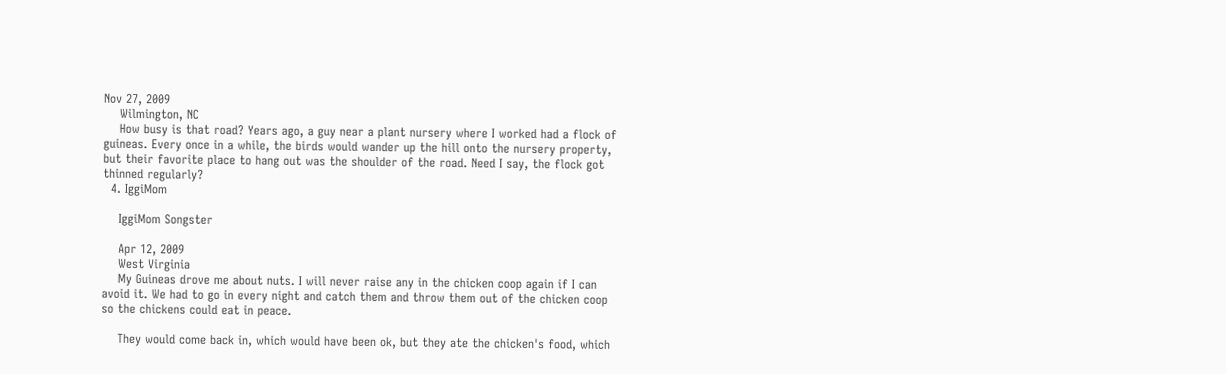Nov 27, 2009
    Wilmington, NC
    How busy is that road? Years ago, a guy near a plant nursery where I worked had a flock of guineas. Every once in a while, the birds would wander up the hill onto the nursery property, but their favorite place to hang out was the shoulder of the road. Need I say, the flock got thinned regularly?
  4. IggiMom

    IggiMom Songster

    Apr 12, 2009
    West Virginia
    My Guineas drove me about nuts. I will never raise any in the chicken coop again if I can avoid it. We had to go in every night and catch them and throw them out of the chicken coop so the chickens could eat in peace.

    They would come back in, which would have been ok, but they ate the chicken's food, which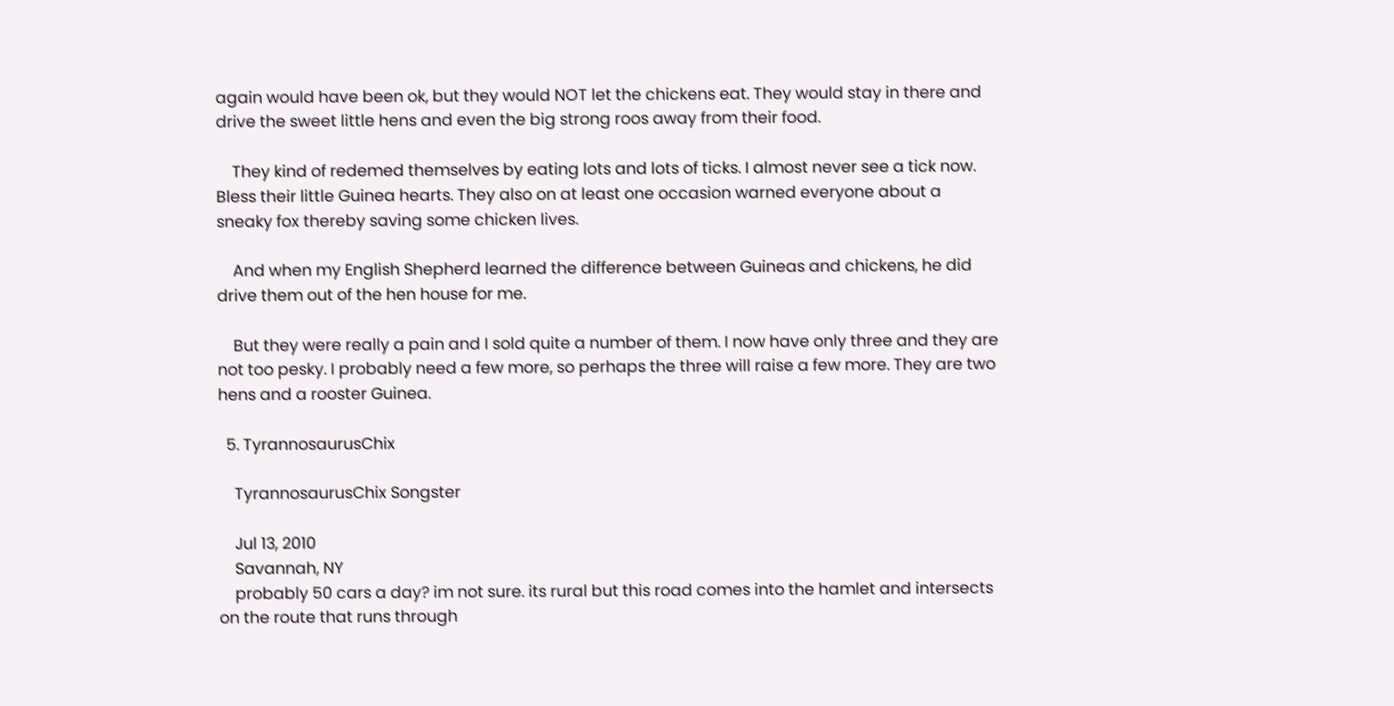again would have been ok, but they would NOT let the chickens eat. They would stay in there and drive the sweet little hens and even the big strong roos away from their food.

    They kind of redemed themselves by eating lots and lots of ticks. I almost never see a tick now. Bless their little Guinea hearts. They also on at least one occasion warned everyone about a sneaky fox thereby saving some chicken lives.

    And when my English Shepherd learned the difference between Guineas and chickens, he did drive them out of the hen house for me.

    But they were really a pain and I sold quite a number of them. I now have only three and they are not too pesky. I probably need a few more, so perhaps the three will raise a few more. They are two hens and a rooster Guinea.

  5. TyrannosaurusChix

    TyrannosaurusChix Songster

    Jul 13, 2010
    Savannah, NY
    probably 50 cars a day? im not sure. its rural but this road comes into the hamlet and intersects on the route that runs through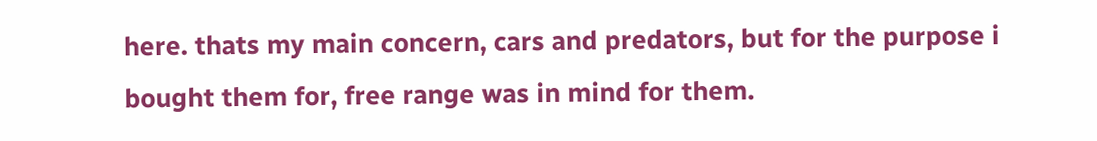here. thats my main concern, cars and predators, but for the purpose i bought them for, free range was in mind for them.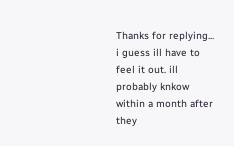Thanks for replying... i guess ill have to feel it out. ill probably knkow within a month after they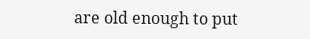are old enough to put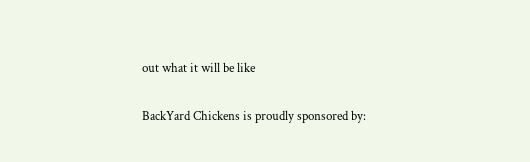out what it will be like

BackYard Chickens is proudly sponsored by: